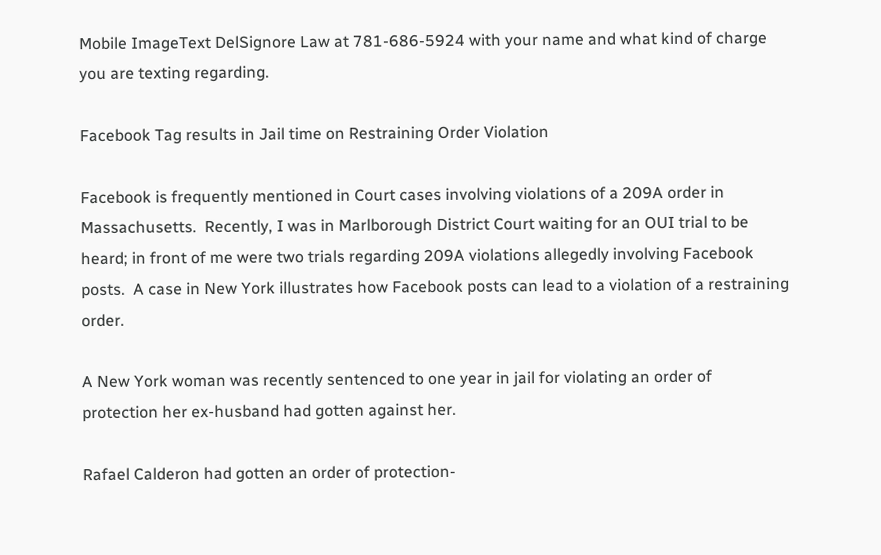Mobile ImageText DelSignore Law at 781-686-5924 with your name and what kind of charge you are texting regarding.

Facebook Tag results in Jail time on Restraining Order Violation

Facebook is frequently mentioned in Court cases involving violations of a 209A order in Massachusetts.  Recently, I was in Marlborough District Court waiting for an OUI trial to be heard; in front of me were two trials regarding 209A violations allegedly involving Facebook posts.  A case in New York illustrates how Facebook posts can lead to a violation of a restraining order.

A New York woman was recently sentenced to one year in jail for violating an order of protection her ex-husband had gotten against her.

Rafael Calderon had gotten an order of protection-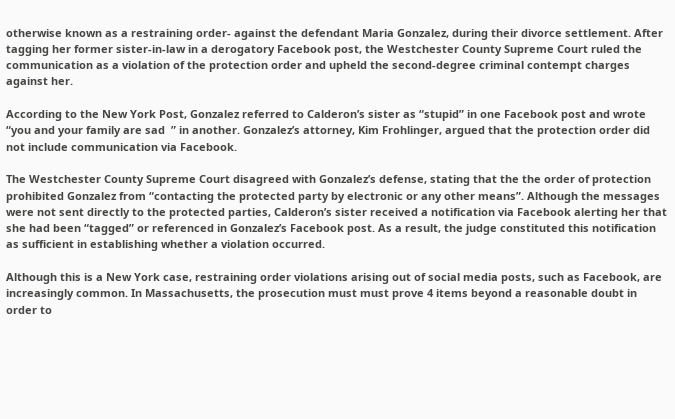otherwise known as a restraining order- against the defendant Maria Gonzalez, during their divorce settlement. After tagging her former sister-in-law in a derogatory Facebook post, the Westchester County Supreme Court ruled the communication as a violation of the protection order and upheld the second-degree criminal contempt charges against her.

According to the New York Post, Gonzalez referred to Calderon’s sister as “stupid” in one Facebook post and wrote “you and your family are sad  ” in another. Gonzalez’s attorney, Kim Frohlinger, argued that the protection order did not include communication via Facebook.

The Westchester County Supreme Court disagreed with Gonzalez’s defense, stating that the the order of protection prohibited Gonzalez from “contacting the protected party by electronic or any other means”. Although the messages were not sent directly to the protected parties, Calderon’s sister received a notification via Facebook alerting her that she had been “tagged” or referenced in Gonzalez’s Facebook post. As a result, the judge constituted this notification as sufficient in establishing whether a violation occurred.

Although this is a New York case, restraining order violations arising out of social media posts, such as Facebook, are increasingly common. In Massachusetts, the prosecution must must prove 4 items beyond a reasonable doubt in order to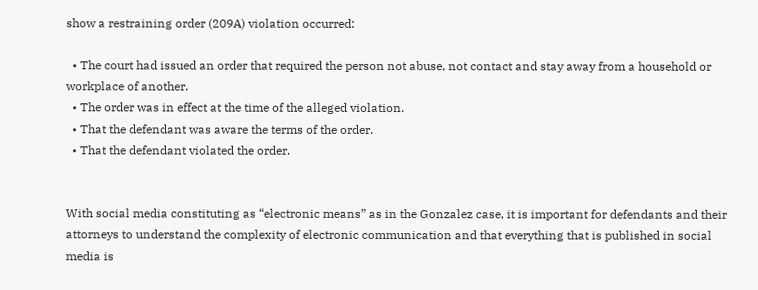show a restraining order (209A) violation occurred:

  • The court had issued an order that required the person not abuse, not contact and stay away from a household or workplace of another.
  • The order was in effect at the time of the alleged violation.
  • That the defendant was aware the terms of the order.
  • That the defendant violated the order.


With social media constituting as “electronic means” as in the Gonzalez case, it is important for defendants and their attorneys to understand the complexity of electronic communication and that everything that is published in social media is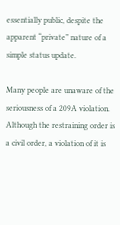essentially public, despite the apparent “private” nature of a simple status update.

Many people are unaware of the seriousness of a 209A violation. Although the restraining order is a civil order, a violation of it is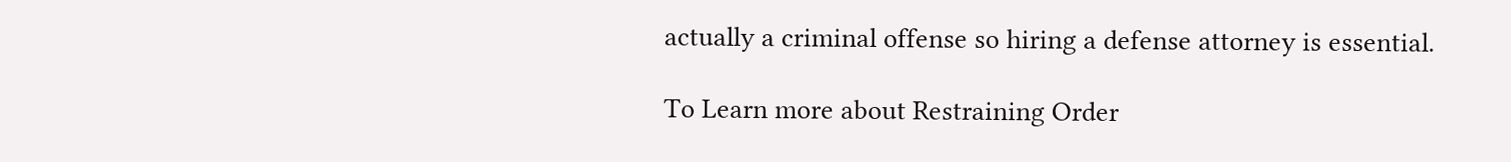actually a criminal offense so hiring a defense attorney is essential.

To Learn more about Restraining Order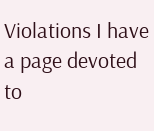Violations I have a page devoted to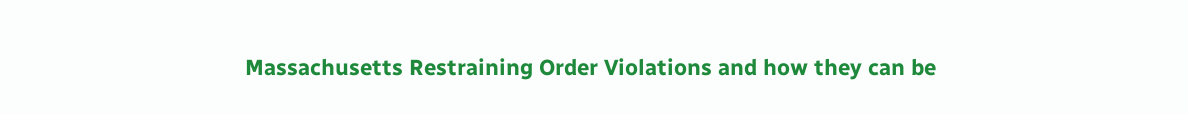Massachusetts Restraining Order Violations and how they can be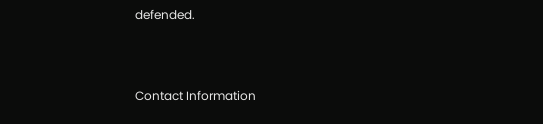defended.



Contact Information